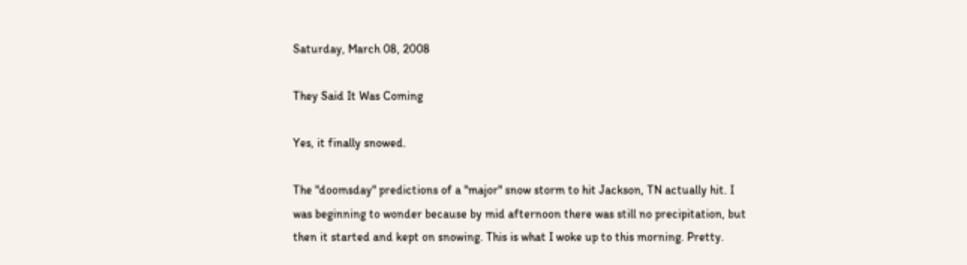Saturday, March 08, 2008

They Said It Was Coming

Yes, it finally snowed.

The "doomsday" predictions of a "major" snow storm to hit Jackson, TN actually hit. I was beginning to wonder because by mid afternoon there was still no precipitation, but then it started and kept on snowing. This is what I woke up to this morning. Pretty.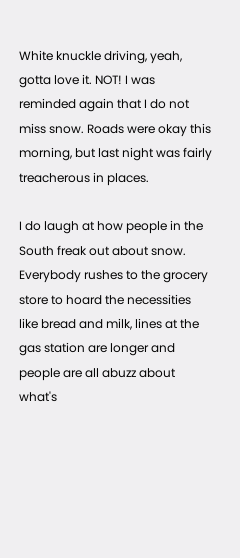White knuckle driving, yeah, gotta love it. NOT! I was reminded again that I do not miss snow. Roads were okay this morning, but last night was fairly treacherous in places.

I do laugh at how people in the South freak out about snow. Everybody rushes to the grocery store to hoard the necessities like bread and milk, lines at the gas station are longer and people are all abuzz about what's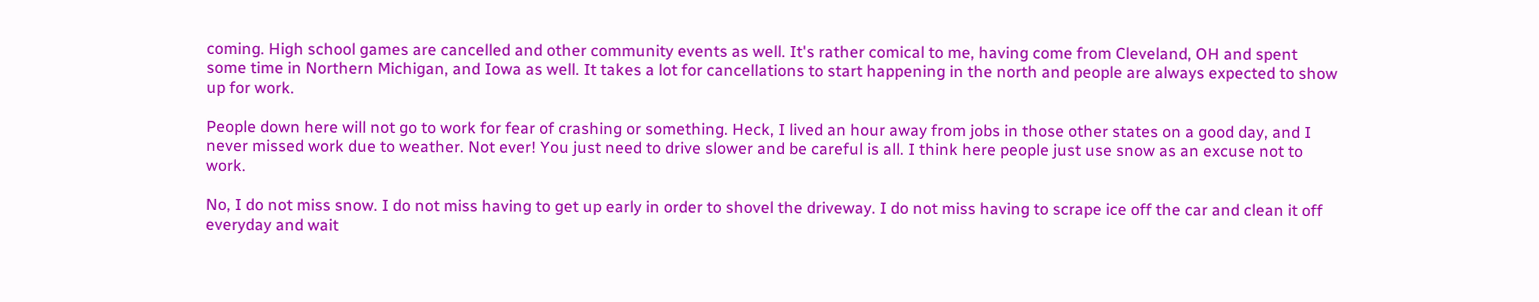coming. High school games are cancelled and other community events as well. It's rather comical to me, having come from Cleveland, OH and spent some time in Northern Michigan, and Iowa as well. It takes a lot for cancellations to start happening in the north and people are always expected to show up for work.

People down here will not go to work for fear of crashing or something. Heck, I lived an hour away from jobs in those other states on a good day, and I never missed work due to weather. Not ever! You just need to drive slower and be careful is all. I think here people just use snow as an excuse not to work.

No, I do not miss snow. I do not miss having to get up early in order to shovel the driveway. I do not miss having to scrape ice off the car and clean it off everyday and wait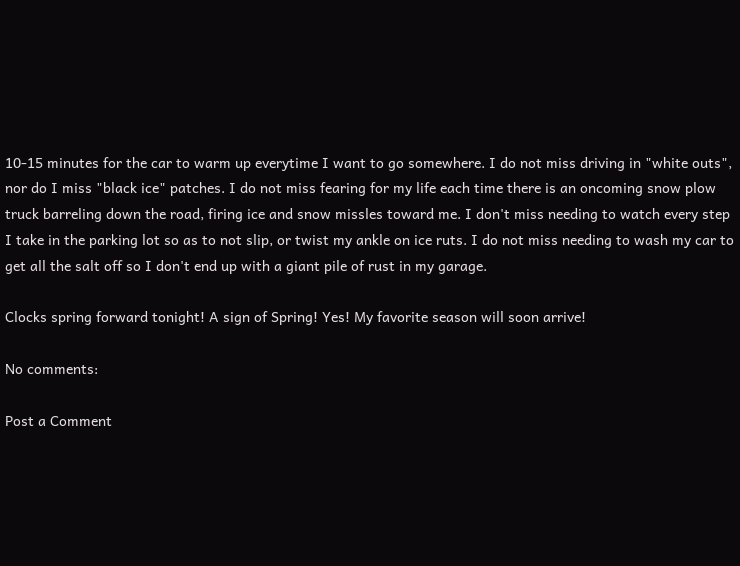10-15 minutes for the car to warm up everytime I want to go somewhere. I do not miss driving in "white outs", nor do I miss "black ice" patches. I do not miss fearing for my life each time there is an oncoming snow plow truck barreling down the road, firing ice and snow missles toward me. I don't miss needing to watch every step I take in the parking lot so as to not slip, or twist my ankle on ice ruts. I do not miss needing to wash my car to get all the salt off so I don't end up with a giant pile of rust in my garage.

Clocks spring forward tonight! A sign of Spring! Yes! My favorite season will soon arrive!

No comments:

Post a Comment